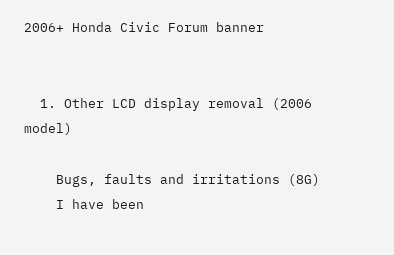2006+ Honda Civic Forum banner


  1. Other LCD display removal (2006 model)

    Bugs, faults and irritations (8G)
    I have been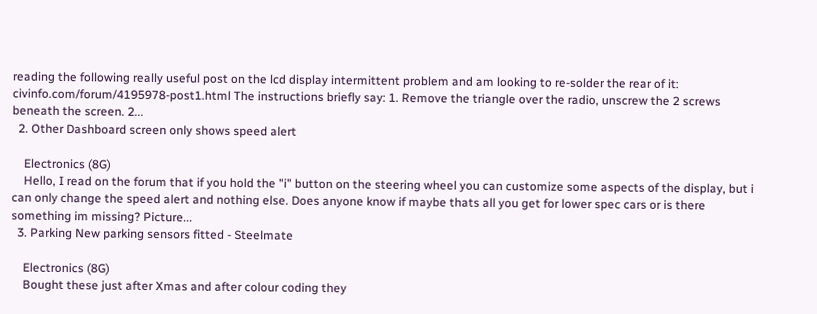reading the following really useful post on the lcd display intermittent problem and am looking to re-solder the rear of it: civinfo.com/forum/4195978-post1.html The instructions briefly say: 1. Remove the triangle over the radio, unscrew the 2 screws beneath the screen. 2...
  2. Other Dashboard screen only shows speed alert

    Electronics (8G)
    Hello, I read on the forum that if you hold the "i" button on the steering wheel you can customize some aspects of the display, but i can only change the speed alert and nothing else. Does anyone know if maybe thats all you get for lower spec cars or is there something im missing? Picture...
  3. Parking New parking sensors fitted - Steelmate

    Electronics (8G)
    Bought these just after Xmas and after colour coding they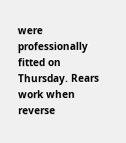were professionally fitted on Thursday. Rears work when reverse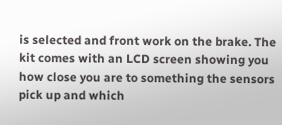is selected and front work on the brake. The kit comes with an LCD screen showing you how close you are to something the sensors pick up and which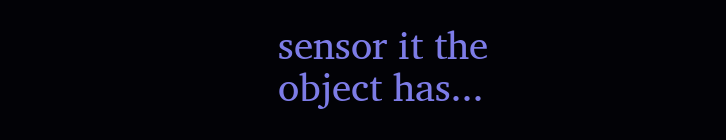sensor it the object has...